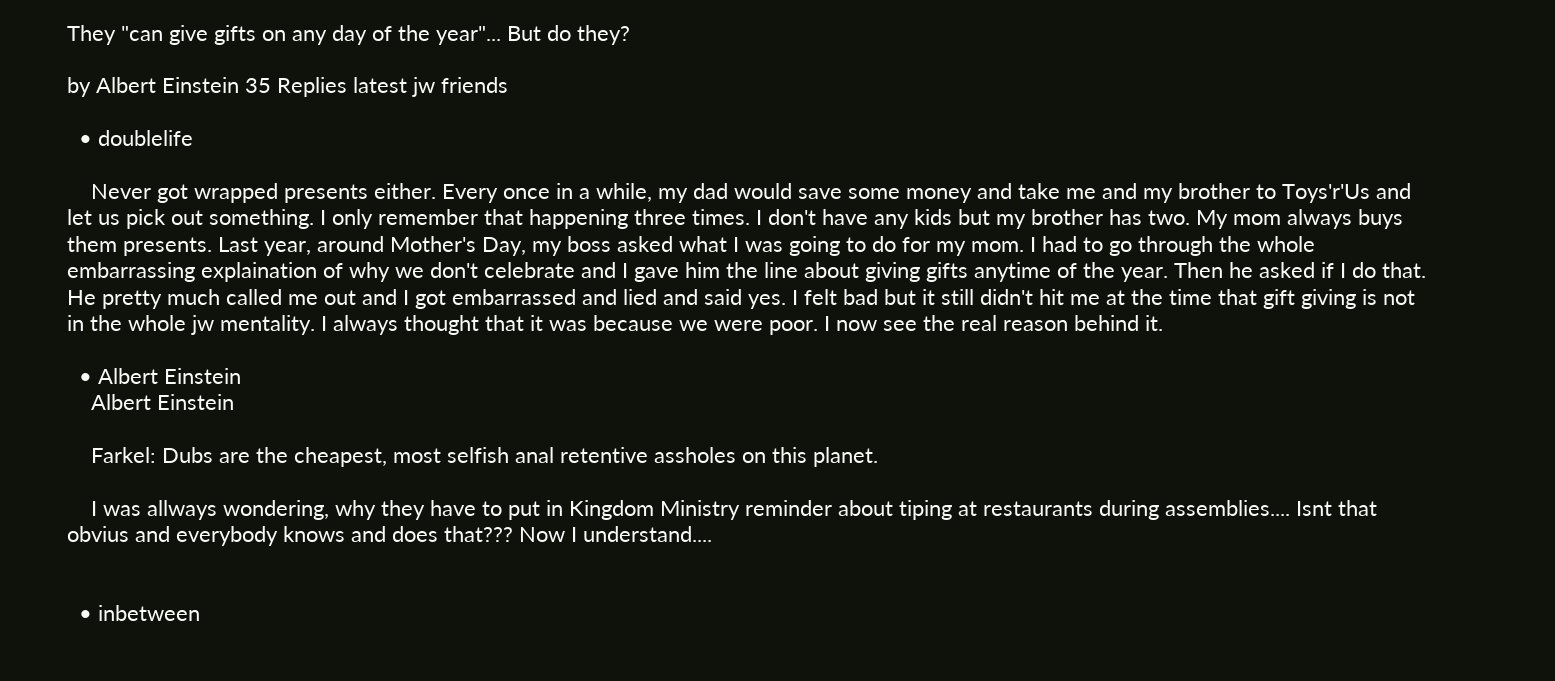They "can give gifts on any day of the year"... But do they?

by Albert Einstein 35 Replies latest jw friends

  • doublelife

    Never got wrapped presents either. Every once in a while, my dad would save some money and take me and my brother to Toys'r'Us and let us pick out something. I only remember that happening three times. I don't have any kids but my brother has two. My mom always buys them presents. Last year, around Mother's Day, my boss asked what I was going to do for my mom. I had to go through the whole embarrassing explaination of why we don't celebrate and I gave him the line about giving gifts anytime of the year. Then he asked if I do that. He pretty much called me out and I got embarrassed and lied and said yes. I felt bad but it still didn't hit me at the time that gift giving is not in the whole jw mentality. I always thought that it was because we were poor. I now see the real reason behind it.

  • Albert Einstein
    Albert Einstein

    Farkel: Dubs are the cheapest, most selfish anal retentive assholes on this planet.

    I was allways wondering, why they have to put in Kingdom Ministry reminder about tiping at restaurants during assemblies.... Isnt that obvius and everybody knows and does that??? Now I understand....


  • inbetween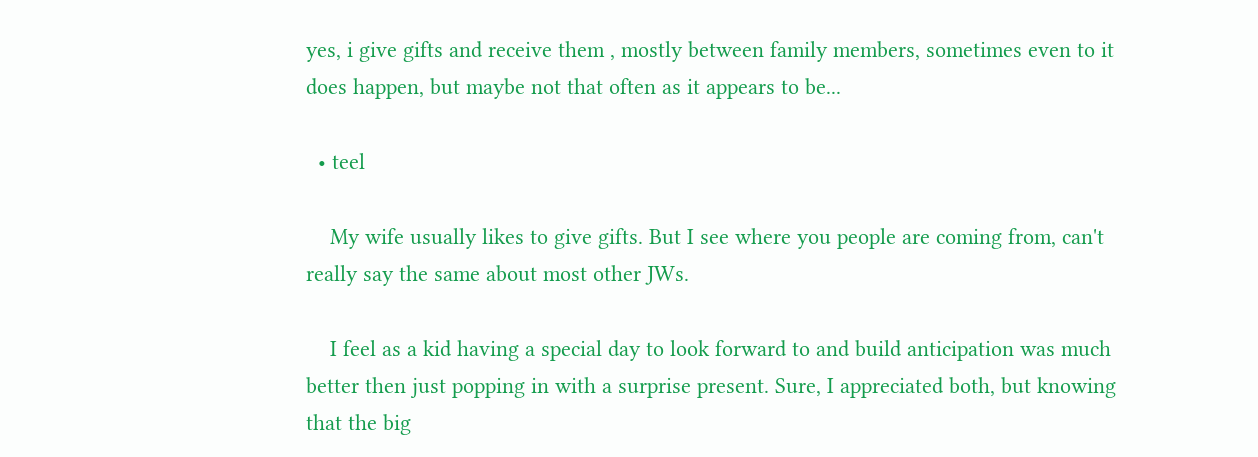yes, i give gifts and receive them , mostly between family members, sometimes even to it does happen, but maybe not that often as it appears to be...

  • teel

    My wife usually likes to give gifts. But I see where you people are coming from, can't really say the same about most other JWs.

    I feel as a kid having a special day to look forward to and build anticipation was much better then just popping in with a surprise present. Sure, I appreciated both, but knowing that the big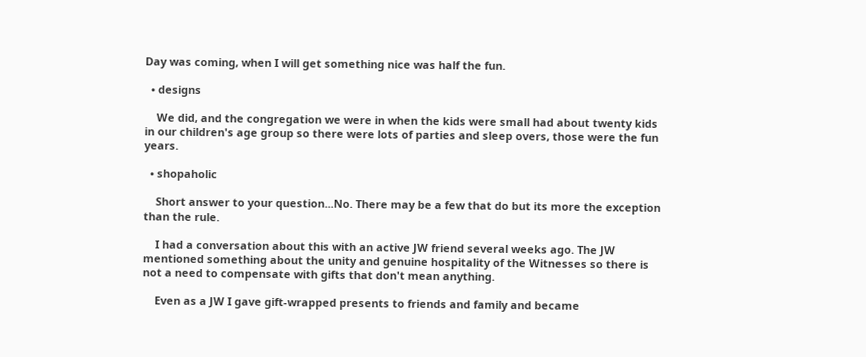Day was coming, when I will get something nice was half the fun.

  • designs

    We did, and the congregation we were in when the kids were small had about twenty kids in our children's age group so there were lots of parties and sleep overs, those were the fun years.

  • shopaholic

    Short answer to your question...No. There may be a few that do but its more the exception than the rule.

    I had a conversation about this with an active JW friend several weeks ago. The JW mentioned something about the unity and genuine hospitality of the Witnesses so there is not a need to compensate with gifts that don't mean anything.

    Even as a JW I gave gift-wrapped presents to friends and family and became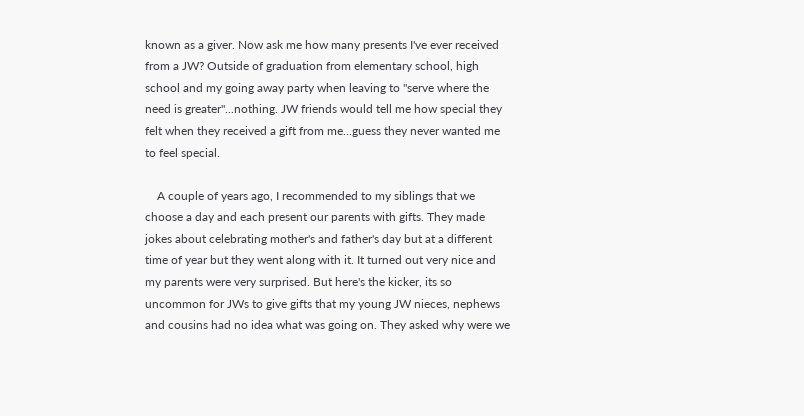known as a giver. Now ask me how many presents I've ever received from a JW? Outside of graduation from elementary school, high school and my going away party when leaving to "serve where the need is greater"...nothing. JW friends would tell me how special they felt when they received a gift from me...guess they never wanted me to feel special.

    A couple of years ago, I recommended to my siblings that we choose a day and each present our parents with gifts. They made jokes about celebrating mother's and father's day but at a different time of year but they went along with it. It turned out very nice and my parents were very surprised. But here's the kicker, its so uncommon for JWs to give gifts that my young JW nieces, nephews and cousins had no idea what was going on. They asked why were we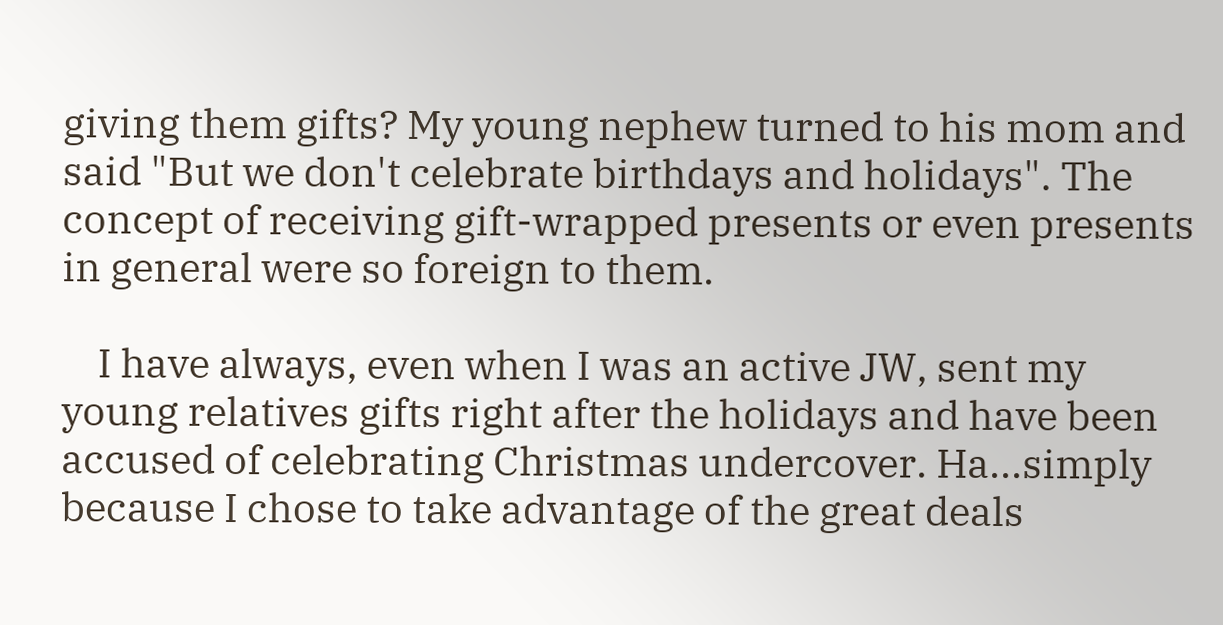giving them gifts? My young nephew turned to his mom and said "But we don't celebrate birthdays and holidays". The concept of receiving gift-wrapped presents or even presents in general were so foreign to them.

    I have always, even when I was an active JW, sent my young relatives gifts right after the holidays and have been accused of celebrating Christmas undercover. Ha...simply because I chose to take advantage of the great deals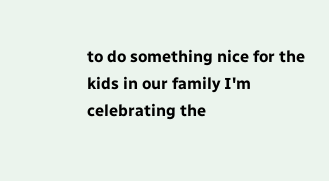to do something nice for the kids in our family I'm celebrating the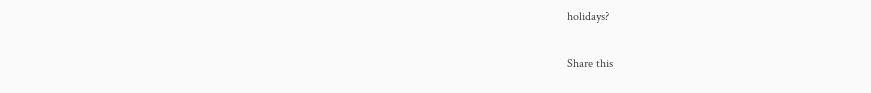holidays?

Share this